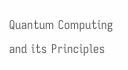Quantum Computing and its Principles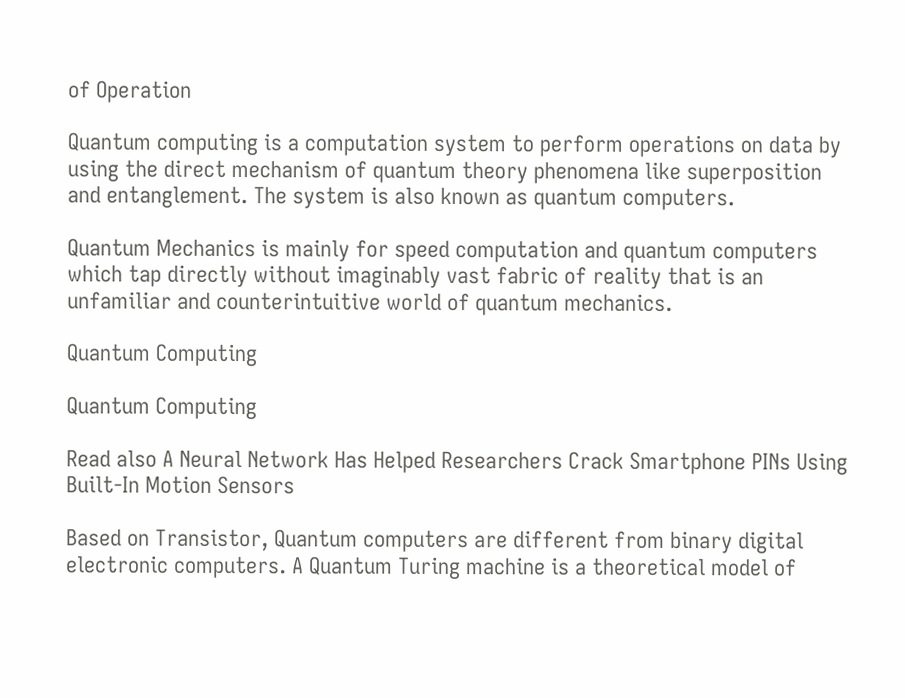of Operation

Quantum computing is a computation system to perform operations on data by using the direct mechanism of quantum theory phenomena like superposition and entanglement. The system is also known as quantum computers.

Quantum Mechanics is mainly for speed computation and quantum computers which tap directly without imaginably vast fabric of reality that is an unfamiliar and counterintuitive world of quantum mechanics.

Quantum Computing

Quantum Computing

Read also A Neural Network Has Helped Researchers Crack Smartphone PINs Using Built-In Motion Sensors

Based on Transistor, Quantum computers are different from binary digital electronic computers. A Quantum Turing machine is a theoretical model of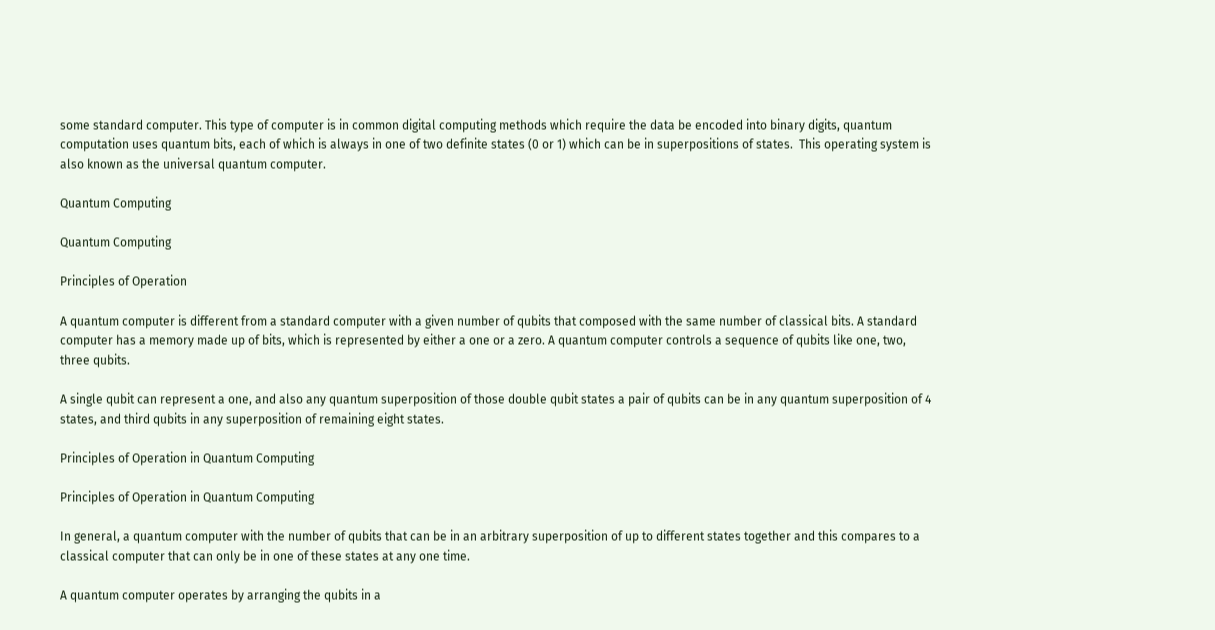some standard computer. This type of computer is in common digital computing methods which require the data be encoded into binary digits, quantum computation uses quantum bits, each of which is always in one of two definite states (0 or 1) which can be in superpositions of states.  This operating system is also known as the universal quantum computer.

Quantum Computing

Quantum Computing

Principles of Operation

A quantum computer is different from a standard computer with a given number of qubits that composed with the same number of classical bits. A standard computer has a memory made up of bits, which is represented by either a one or a zero. A quantum computer controls a sequence of qubits like one, two, three qubits.

A single qubit can represent a one, and also any quantum superposition of those double qubit states a pair of qubits can be in any quantum superposition of 4 states, and third qubits in any superposition of remaining eight states.

Principles of Operation in Quantum Computing

Principles of Operation in Quantum Computing

In general, a quantum computer with the number of qubits that can be in an arbitrary superposition of up to different states together and this compares to a classical computer that can only be in one of these states at any one time.

A quantum computer operates by arranging the qubits in a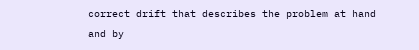correct drift that describes the problem at hand and by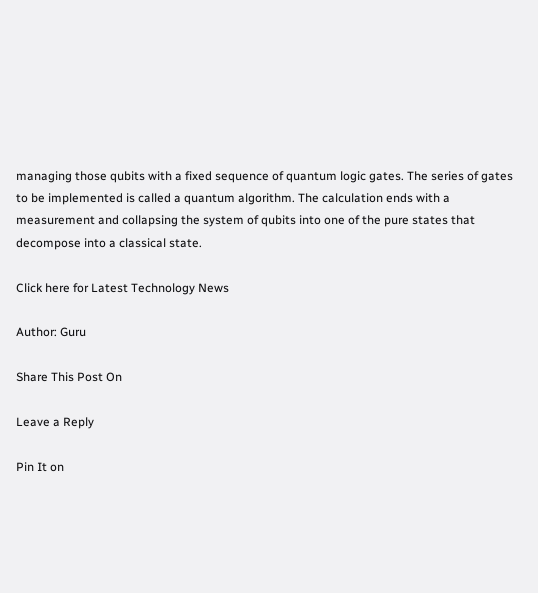managing those qubits with a fixed sequence of quantum logic gates. The series of gates to be implemented is called a quantum algorithm. The calculation ends with a measurement and collapsing the system of qubits into one of the pure states that decompose into a classical state.

Click here for Latest Technology News

Author: Guru

Share This Post On

Leave a Reply

Pin It on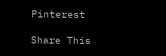Pinterest

Share This